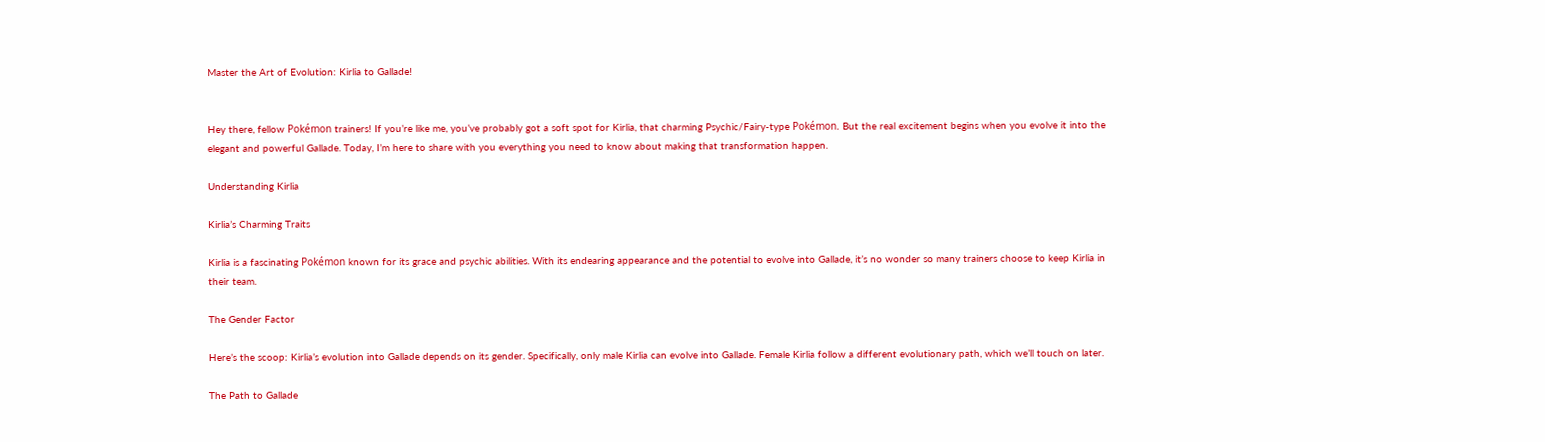Master the Art of Evolution: Kirlia to Gallade!


Hey there, fellow Pokémon trainers! If you’re like me, you’ve probably got a soft spot for Kirlia, that charming Psychic/Fairy-type Pokémon. But the real excitement begins when you evolve it into the elegant and powerful Gallade. Today, I’m here to share with you everything you need to know about making that transformation happen.

Understanding Kirlia

Kirlia’s Charming Traits

Kirlia is a fascinating Pokémon known for its grace and psychic abilities. With its endearing appearance and the potential to evolve into Gallade, it’s no wonder so many trainers choose to keep Kirlia in their team.

The Gender Factor

Here’s the scoop: Kirlia’s evolution into Gallade depends on its gender. Specifically, only male Kirlia can evolve into Gallade. Female Kirlia follow a different evolutionary path, which we’ll touch on later.

The Path to Gallade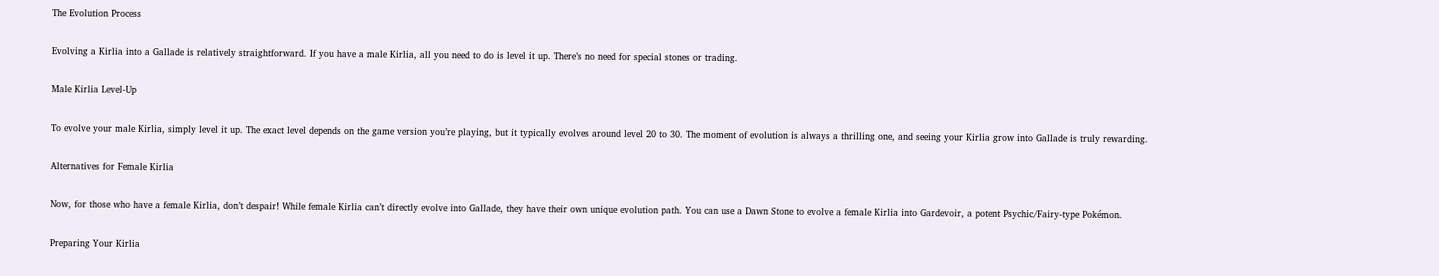The Evolution Process

Evolving a Kirlia into a Gallade is relatively straightforward. If you have a male Kirlia, all you need to do is level it up. There’s no need for special stones or trading.

Male Kirlia Level-Up

To evolve your male Kirlia, simply level it up. The exact level depends on the game version you’re playing, but it typically evolves around level 20 to 30. The moment of evolution is always a thrilling one, and seeing your Kirlia grow into Gallade is truly rewarding.

Alternatives for Female Kirlia

Now, for those who have a female Kirlia, don’t despair! While female Kirlia can’t directly evolve into Gallade, they have their own unique evolution path. You can use a Dawn Stone to evolve a female Kirlia into Gardevoir, a potent Psychic/Fairy-type Pokémon.

Preparing Your Kirlia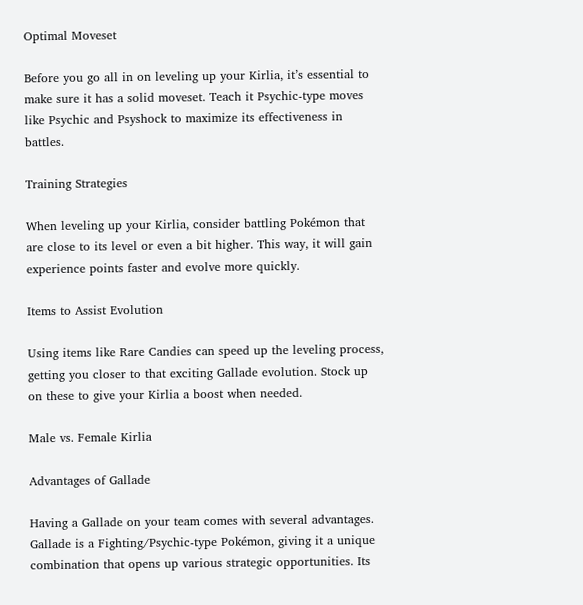Optimal Moveset

Before you go all in on leveling up your Kirlia, it’s essential to make sure it has a solid moveset. Teach it Psychic-type moves like Psychic and Psyshock to maximize its effectiveness in battles.

Training Strategies

When leveling up your Kirlia, consider battling Pokémon that are close to its level or even a bit higher. This way, it will gain experience points faster and evolve more quickly.

Items to Assist Evolution

Using items like Rare Candies can speed up the leveling process, getting you closer to that exciting Gallade evolution. Stock up on these to give your Kirlia a boost when needed.

Male vs. Female Kirlia

Advantages of Gallade

Having a Gallade on your team comes with several advantages. Gallade is a Fighting/Psychic-type Pokémon, giving it a unique combination that opens up various strategic opportunities. Its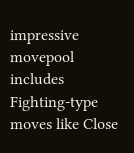impressive movepool includes Fighting-type moves like Close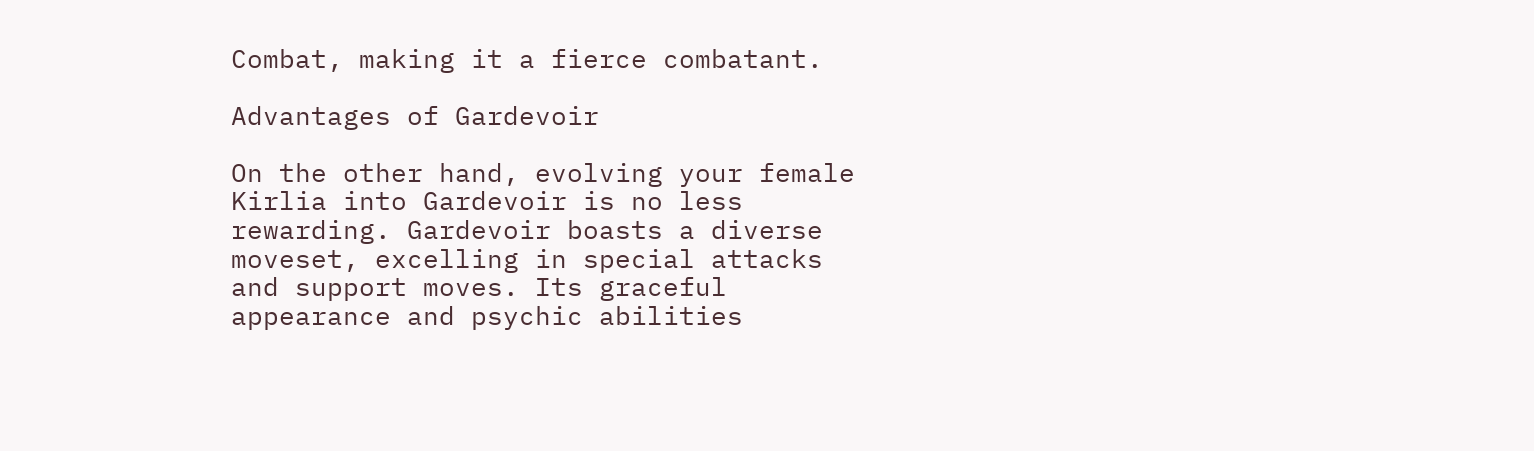Combat, making it a fierce combatant.

Advantages of Gardevoir

On the other hand, evolving your female Kirlia into Gardevoir is no less rewarding. Gardevoir boasts a diverse moveset, excelling in special attacks and support moves. Its graceful appearance and psychic abilities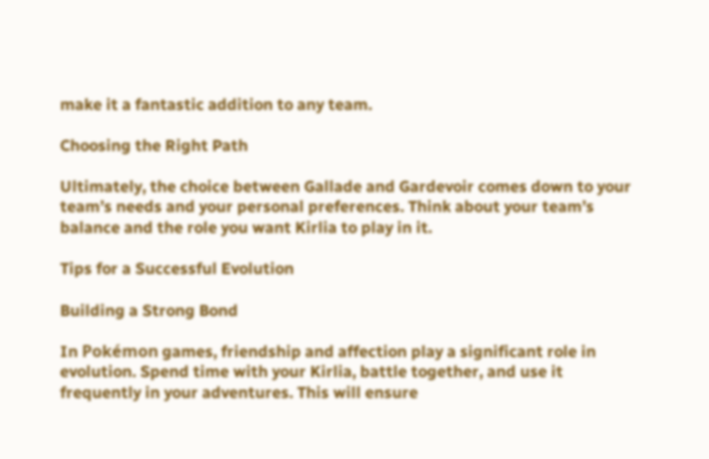make it a fantastic addition to any team.

Choosing the Right Path

Ultimately, the choice between Gallade and Gardevoir comes down to your team’s needs and your personal preferences. Think about your team’s balance and the role you want Kirlia to play in it.

Tips for a Successful Evolution

Building a Strong Bond

In Pokémon games, friendship and affection play a significant role in evolution. Spend time with your Kirlia, battle together, and use it frequently in your adventures. This will ensure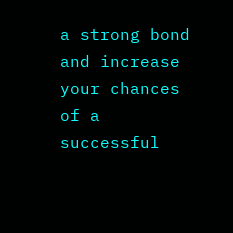a strong bond and increase your chances of a successful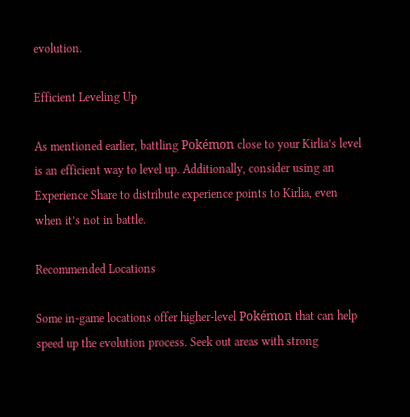evolution.

Efficient Leveling Up

As mentioned earlier, battling Pokémon close to your Kirlia’s level is an efficient way to level up. Additionally, consider using an Experience Share to distribute experience points to Kirlia, even when it’s not in battle.

Recommended Locations

Some in-game locations offer higher-level Pokémon that can help speed up the evolution process. Seek out areas with strong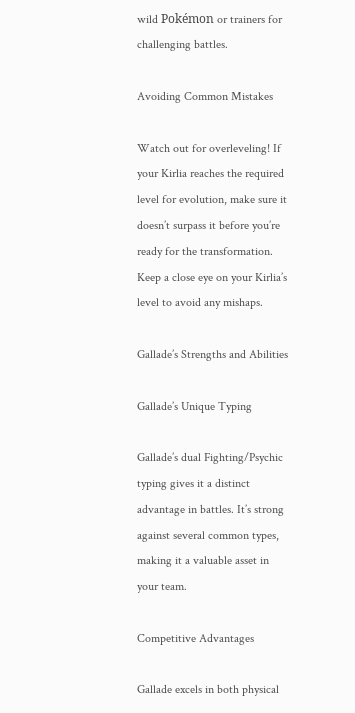wild Pokémon or trainers for challenging battles.

Avoiding Common Mistakes

Watch out for overleveling! If your Kirlia reaches the required level for evolution, make sure it doesn’t surpass it before you’re ready for the transformation. Keep a close eye on your Kirlia’s level to avoid any mishaps.

Gallade’s Strengths and Abilities

Gallade’s Unique Typing

Gallade’s dual Fighting/Psychic typing gives it a distinct advantage in battles. It’s strong against several common types, making it a valuable asset in your team.

Competitive Advantages

Gallade excels in both physical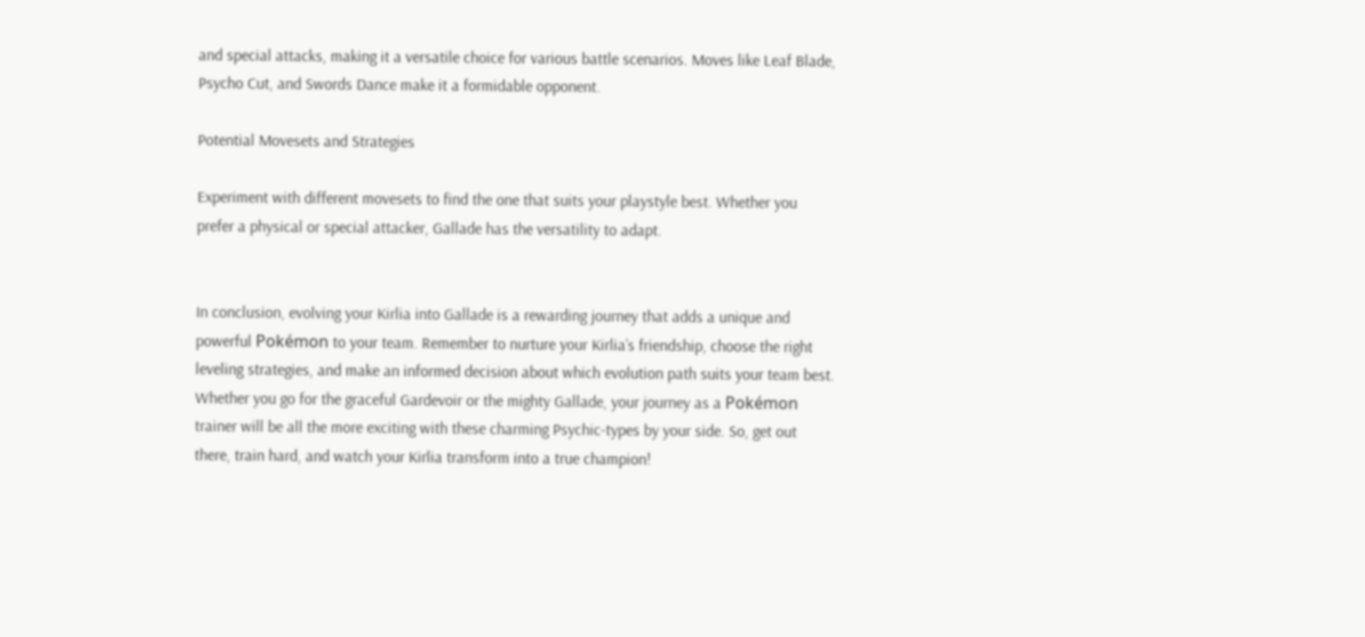and special attacks, making it a versatile choice for various battle scenarios. Moves like Leaf Blade, Psycho Cut, and Swords Dance make it a formidable opponent.

Potential Movesets and Strategies

Experiment with different movesets to find the one that suits your playstyle best. Whether you prefer a physical or special attacker, Gallade has the versatility to adapt.


In conclusion, evolving your Kirlia into Gallade is a rewarding journey that adds a unique and powerful Pokémon to your team. Remember to nurture your Kirlia’s friendship, choose the right leveling strategies, and make an informed decision about which evolution path suits your team best. Whether you go for the graceful Gardevoir or the mighty Gallade, your journey as a Pokémon trainer will be all the more exciting with these charming Psychic-types by your side. So, get out there, train hard, and watch your Kirlia transform into a true champion!